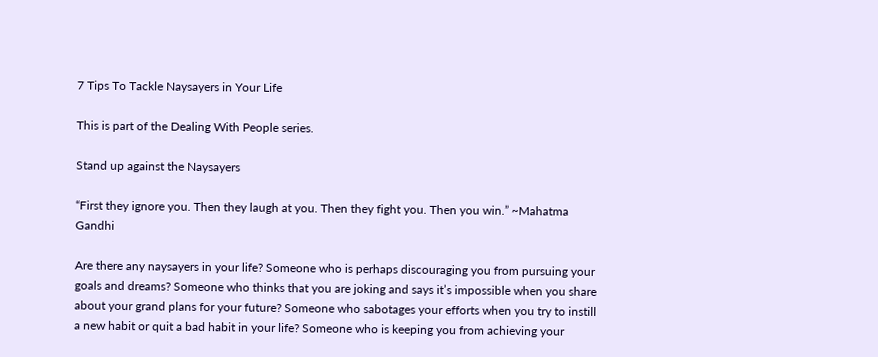7 Tips To Tackle Naysayers in Your Life

This is part of the Dealing With People series.

Stand up against the Naysayers

“First they ignore you. Then they laugh at you. Then they fight you. Then you win.” ~Mahatma Gandhi

Are there any naysayers in your life? Someone who is perhaps discouraging you from pursuing your goals and dreams? Someone who thinks that you are joking and says it’s impossible when you share about your grand plans for your future? Someone who sabotages your efforts when you try to instill a new habit or quit a bad habit in your life? Someone who is keeping you from achieving your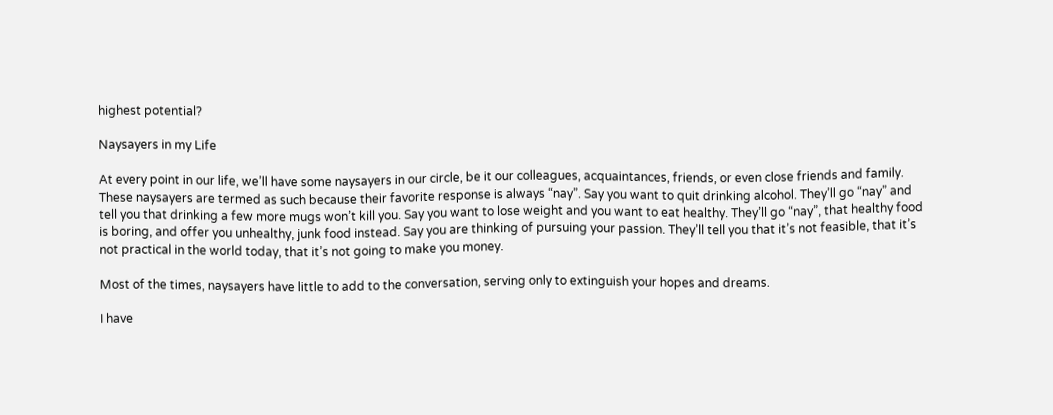highest potential?

Naysayers in my Life

At every point in our life, we’ll have some naysayers in our circle, be it our colleagues, acquaintances, friends, or even close friends and family. These naysayers are termed as such because their favorite response is always “nay”. Say you want to quit drinking alcohol. They’ll go “nay” and tell you that drinking a few more mugs won’t kill you. Say you want to lose weight and you want to eat healthy. They’ll go “nay”, that healthy food is boring, and offer you unhealthy, junk food instead. Say you are thinking of pursuing your passion. They’ll tell you that it’s not feasible, that it’s not practical in the world today, that it’s not going to make you money.

Most of the times, naysayers have little to add to the conversation, serving only to extinguish your hopes and dreams.

I have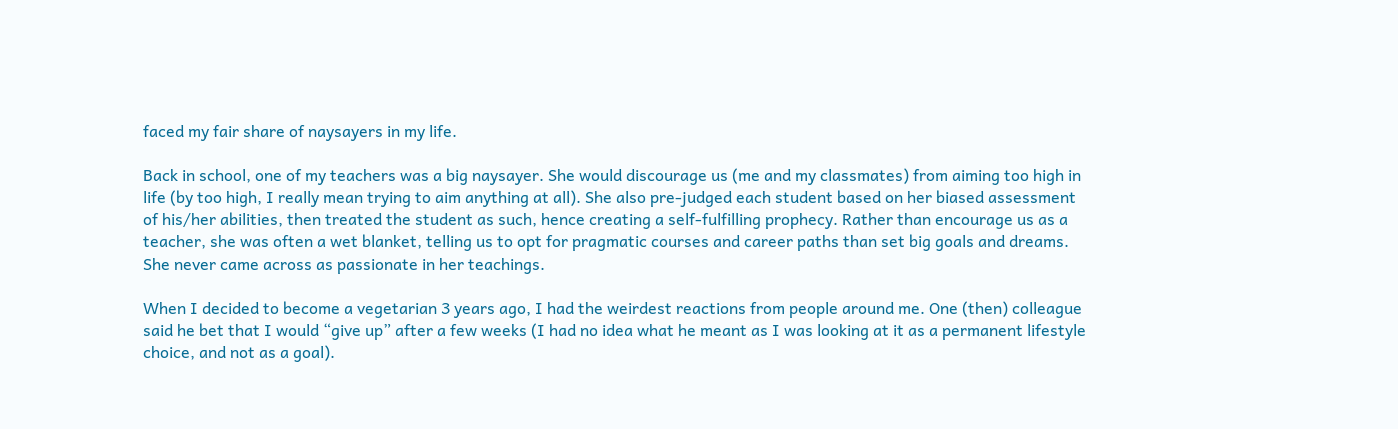faced my fair share of naysayers in my life.

Back in school, one of my teachers was a big naysayer. She would discourage us (me and my classmates) from aiming too high in life (by too high, I really mean trying to aim anything at all). She also pre-judged each student based on her biased assessment of his/her abilities, then treated the student as such, hence creating a self-fulfilling prophecy. Rather than encourage us as a teacher, she was often a wet blanket, telling us to opt for pragmatic courses and career paths than set big goals and dreams. She never came across as passionate in her teachings.

When I decided to become a vegetarian 3 years ago, I had the weirdest reactions from people around me. One (then) colleague said he bet that I would “give up” after a few weeks (I had no idea what he meant as I was looking at it as a permanent lifestyle choice, and not as a goal).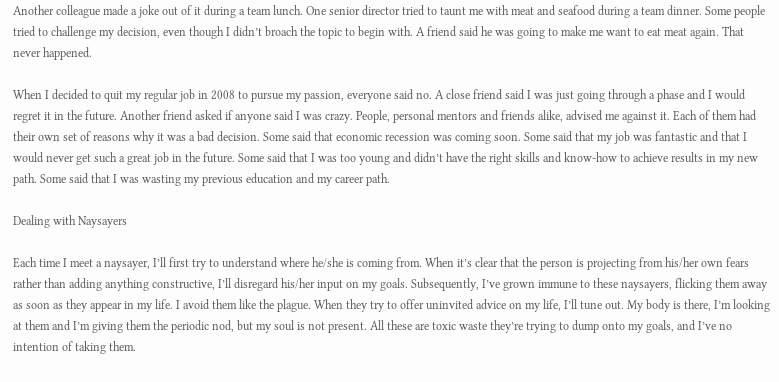Another colleague made a joke out of it during a team lunch. One senior director tried to taunt me with meat and seafood during a team dinner. Some people tried to challenge my decision, even though I didn’t broach the topic to begin with. A friend said he was going to make me want to eat meat again. That never happened.

When I decided to quit my regular job in 2008 to pursue my passion, everyone said no. A close friend said I was just going through a phase and I would regret it in the future. Another friend asked if anyone said I was crazy. People, personal mentors and friends alike, advised me against it. Each of them had their own set of reasons why it was a bad decision. Some said that economic recession was coming soon. Some said that my job was fantastic and that I would never get such a great job in the future. Some said that I was too young and didn’t have the right skills and know-how to achieve results in my new path. Some said that I was wasting my previous education and my career path.

Dealing with Naysayers

Each time I meet a naysayer, I’ll first try to understand where he/she is coming from. When it’s clear that the person is projecting from his/her own fears rather than adding anything constructive, I’ll disregard his/her input on my goals. Subsequently, I’ve grown immune to these naysayers, flicking them away as soon as they appear in my life. I avoid them like the plague. When they try to offer uninvited advice on my life, I’ll tune out. My body is there, I’m looking at them and I’m giving them the periodic nod, but my soul is not present. All these are toxic waste they’re trying to dump onto my goals, and I’ve no intention of taking them.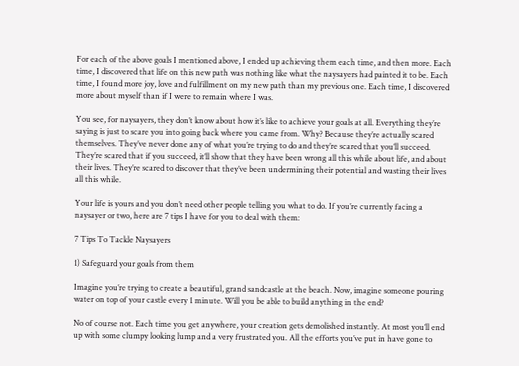For each of the above goals I mentioned above, I ended up achieving them each time, and then more. Each time, I discovered that life on this new path was nothing like what the naysayers had painted it to be. Each time, I found more joy, love and fulfillment on my new path than my previous one. Each time, I discovered more about myself than if I were to remain where I was.

You see, for naysayers, they don’t know about how it’s like to achieve your goals at all. Everything they’re saying is just to scare you into going back where you came from. Why? Because they’re actually scared themselves. They’ve never done any of what you’re trying to do and they’re scared that you’ll succeed. They’re scared that if you succeed, it’ll show that they have been wrong all this while about life, and about their lives. They’re scared to discover that they’ve been undermining their potential and wasting their lives all this while.

Your life is yours and you don’t need other people telling you what to do. If you’re currently facing a naysayer or two, here are 7 tips I have for you to deal with them:

7 Tips To Tackle Naysayers

1) Safeguard your goals from them

Imagine you’re trying to create a beautiful, grand sandcastle at the beach. Now, imagine someone pouring water on top of your castle every 1 minute. Will you be able to build anything in the end?

No of course not. Each time you get anywhere, your creation gets demolished instantly. At most you’ll end up with some clumpy looking lump and a very frustrated you. All the efforts you’ve put in have gone to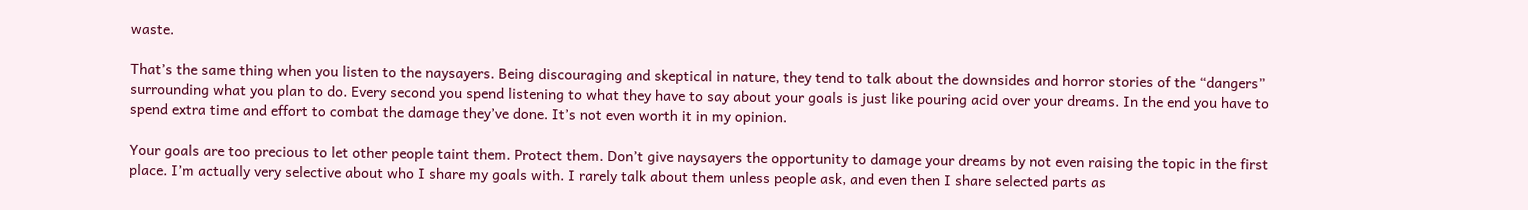waste.

That’s the same thing when you listen to the naysayers. Being discouraging and skeptical in nature, they tend to talk about the downsides and horror stories of the “dangers” surrounding what you plan to do. Every second you spend listening to what they have to say about your goals is just like pouring acid over your dreams. In the end you have to spend extra time and effort to combat the damage they’ve done. It’s not even worth it in my opinion.

Your goals are too precious to let other people taint them. Protect them. Don’t give naysayers the opportunity to damage your dreams by not even raising the topic in the first place. I’m actually very selective about who I share my goals with. I rarely talk about them unless people ask, and even then I share selected parts as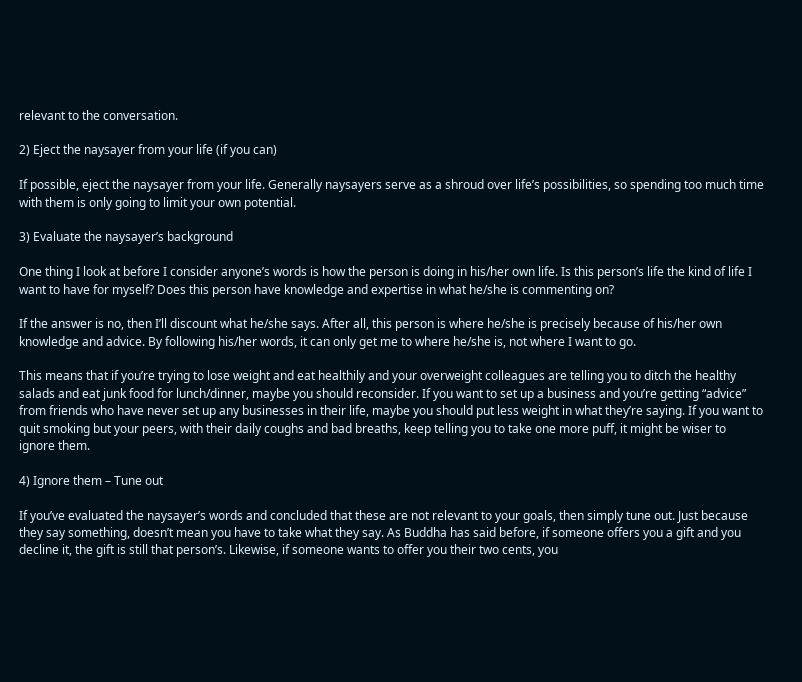relevant to the conversation.

2) Eject the naysayer from your life (if you can)

If possible, eject the naysayer from your life. Generally naysayers serve as a shroud over life’s possibilities, so spending too much time with them is only going to limit your own potential.

3) Evaluate the naysayer’s background

One thing I look at before I consider anyone’s words is how the person is doing in his/her own life. Is this person’s life the kind of life I want to have for myself? Does this person have knowledge and expertise in what he/she is commenting on?

If the answer is no, then I’ll discount what he/she says. After all, this person is where he/she is precisely because of his/her own knowledge and advice. By following his/her words, it can only get me to where he/she is, not where I want to go.

This means that if you’re trying to lose weight and eat healthily and your overweight colleagues are telling you to ditch the healthy salads and eat junk food for lunch/dinner, maybe you should reconsider. If you want to set up a business and you’re getting “advice” from friends who have never set up any businesses in their life, maybe you should put less weight in what they’re saying. If you want to quit smoking but your peers, with their daily coughs and bad breaths, keep telling you to take one more puff, it might be wiser to ignore them.

4) Ignore them – Tune out

If you’ve evaluated the naysayer’s words and concluded that these are not relevant to your goals, then simply tune out. Just because they say something, doesn’t mean you have to take what they say. As Buddha has said before, if someone offers you a gift and you decline it, the gift is still that person’s. Likewise, if someone wants to offer you their two cents, you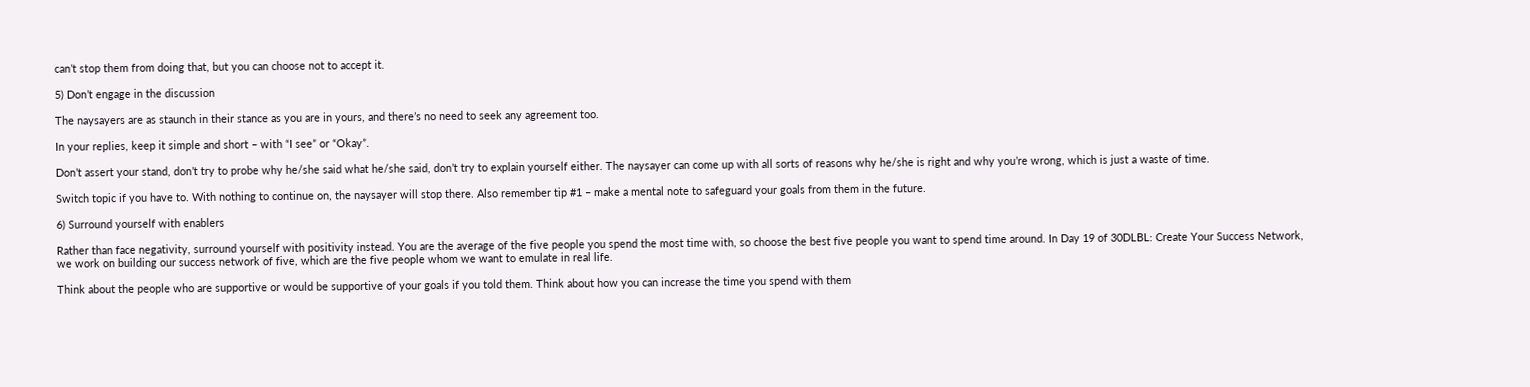can’t stop them from doing that, but you can choose not to accept it.

5) Don’t engage in the discussion

The naysayers are as staunch in their stance as you are in yours, and there’s no need to seek any agreement too.

In your replies, keep it simple and short – with “I see” or “Okay”.

Don’t assert your stand, don’t try to probe why he/she said what he/she said, don’t try to explain yourself either. The naysayer can come up with all sorts of reasons why he/she is right and why you’re wrong, which is just a waste of time.

Switch topic if you have to. With nothing to continue on, the naysayer will stop there. Also remember tip #1 – make a mental note to safeguard your goals from them in the future.

6) Surround yourself with enablers

Rather than face negativity, surround yourself with positivity instead. You are the average of the five people you spend the most time with, so choose the best five people you want to spend time around. In Day 19 of 30DLBL: Create Your Success Network, we work on building our success network of five, which are the five people whom we want to emulate in real life.

Think about the people who are supportive or would be supportive of your goals if you told them. Think about how you can increase the time you spend with them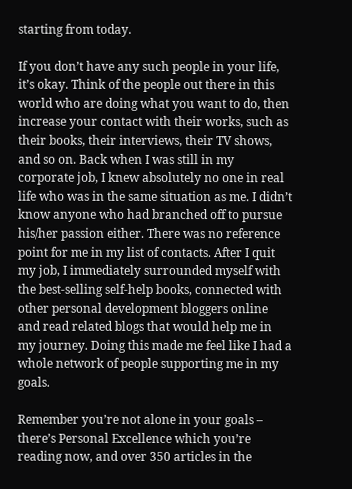starting from today.

If you don’t have any such people in your life, it’s okay. Think of the people out there in this world who are doing what you want to do, then increase your contact with their works, such as their books, their interviews, their TV shows, and so on. Back when I was still in my corporate job, I knew absolutely no one in real life who was in the same situation as me. I didn’t know anyone who had branched off to pursue his/her passion either. There was no reference point for me in my list of contacts. After I quit my job, I immediately surrounded myself with the best-selling self-help books, connected with other personal development bloggers online and read related blogs that would help me in my journey. Doing this made me feel like I had a whole network of people supporting me in my goals.

Remember you’re not alone in your goals – there’s Personal Excellence which you’re reading now, and over 350 articles in the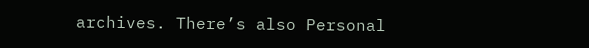archives. There’s also Personal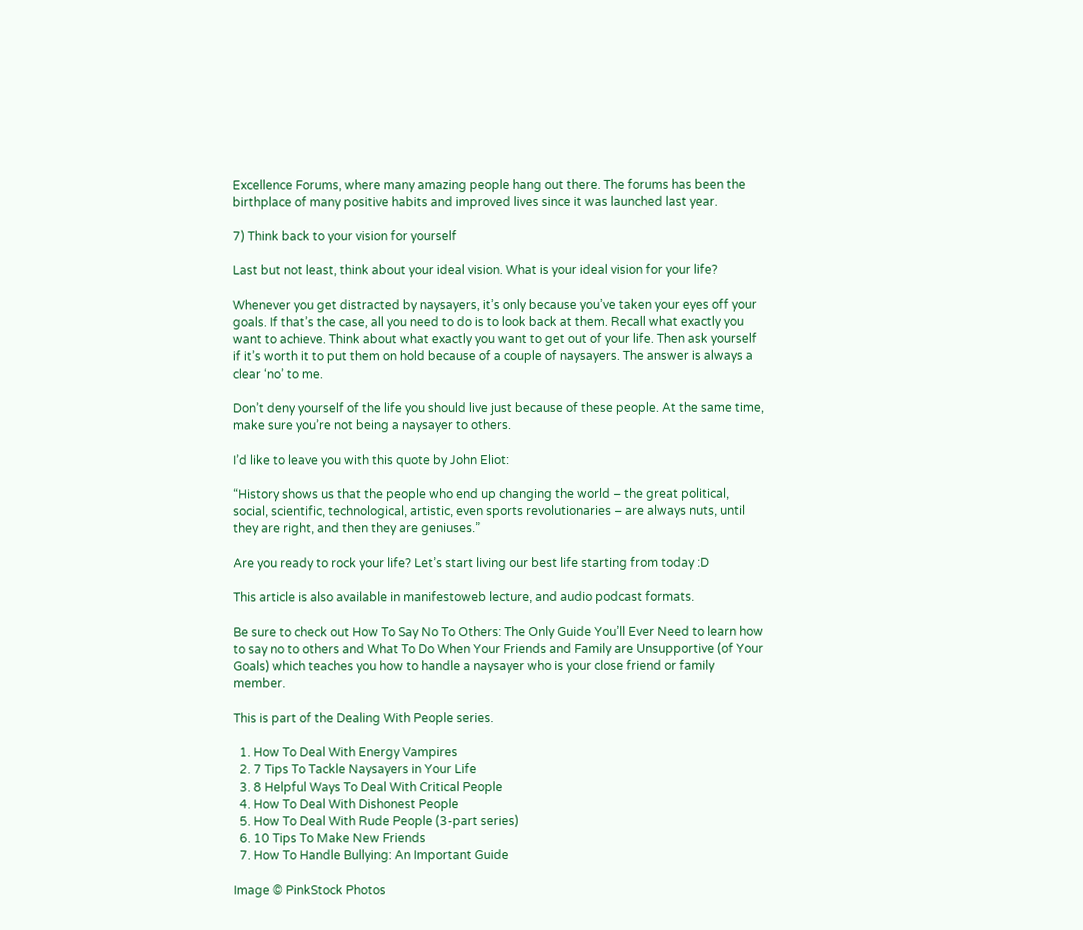Excellence Forums, where many amazing people hang out there. The forums has been the birthplace of many positive habits and improved lives since it was launched last year.

7) Think back to your vision for yourself

Last but not least, think about your ideal vision. What is your ideal vision for your life?

Whenever you get distracted by naysayers, it’s only because you’ve taken your eyes off your goals. If that’s the case, all you need to do is to look back at them. Recall what exactly you want to achieve. Think about what exactly you want to get out of your life. Then ask yourself if it’s worth it to put them on hold because of a couple of naysayers. The answer is always a clear ‘no’ to me.

Don’t deny yourself of the life you should live just because of these people. At the same time, make sure you’re not being a naysayer to others.

I’d like to leave you with this quote by John Eliot:

“History shows us that the people who end up changing the world – the great political, social, scientific, technological, artistic, even sports revolutionaries – are always nuts, until they are right, and then they are geniuses.”

Are you ready to rock your life? Let’s start living our best life starting from today :D

This article is also available in manifestoweb lecture, and audio podcast formats.

Be sure to check out How To Say No To Others: The Only Guide You’ll Ever Need to learn how to say no to others and What To Do When Your Friends and Family are Unsupportive (of Your Goals) which teaches you how to handle a naysayer who is your close friend or family member.

This is part of the Dealing With People series.

  1. How To Deal With Energy Vampires
  2. 7 Tips To Tackle Naysayers in Your Life
  3. 8 Helpful Ways To Deal With Critical People
  4. How To Deal With Dishonest People
  5. How To Deal With Rude People (3-part series)
  6. 10 Tips To Make New Friends
  7. How To Handle Bullying: An Important Guide

Image © PinkStock Photos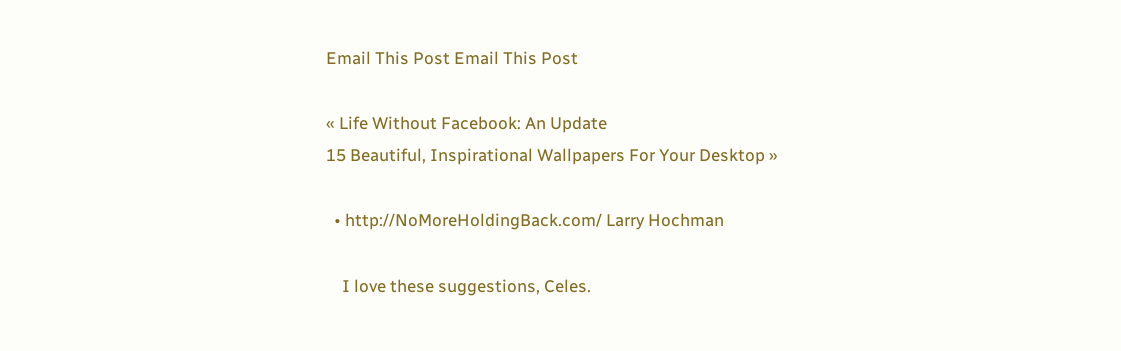Email This Post Email This Post

« Life Without Facebook: An Update
15 Beautiful, Inspirational Wallpapers For Your Desktop »

  • http://NoMoreHoldingBack.com/ Larry Hochman

    I love these suggestions, Celes.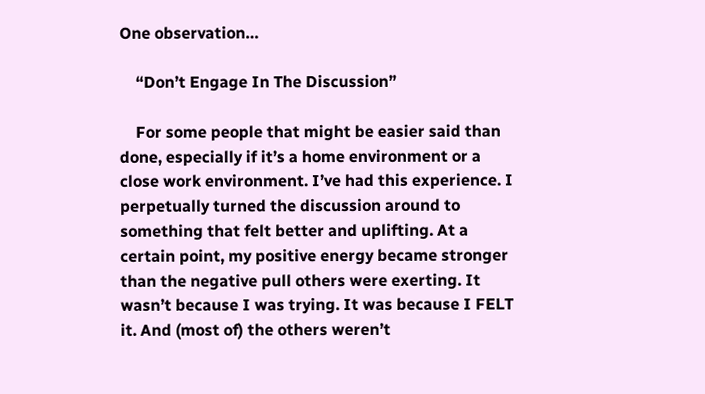One observation…

    “Don’t Engage In The Discussion”

    For some people that might be easier said than done, especially if it’s a home environment or a close work environment. I’ve had this experience. I perpetually turned the discussion around to something that felt better and uplifting. At a certain point, my positive energy became stronger than the negative pull others were exerting. It wasn’t because I was trying. It was because I FELT it. And (most of) the others weren’t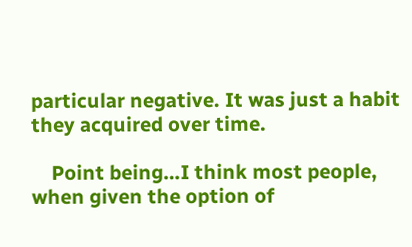particular negative. It was just a habit they acquired over time.

    Point being…I think most people, when given the option of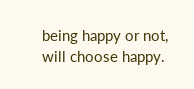being happy or not, will choose happy.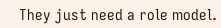They just need a role model.